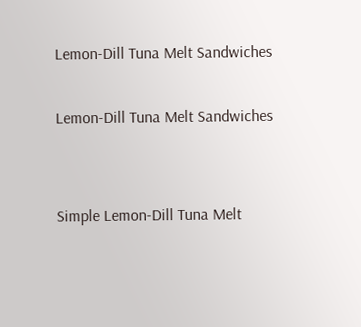Lemon-Dill Tuna Melt Sandwiches

Lemon-Dill Tuna Melt Sandwiches


Simple Lemon-Dill Tuna Melt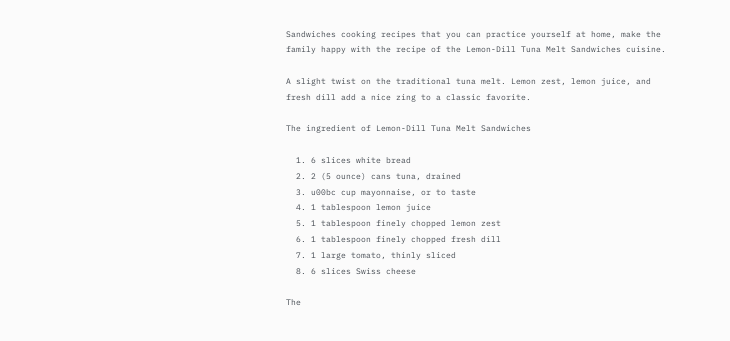Sandwiches cooking recipes that you can practice yourself at home, make the family happy with the recipe of the Lemon-Dill Tuna Melt Sandwiches cuisine.

A slight twist on the traditional tuna melt. Lemon zest, lemon juice, and fresh dill add a nice zing to a classic favorite.

The ingredient of Lemon-Dill Tuna Melt Sandwiches

  1. 6 slices white bread
  2. 2 (5 ounce) cans tuna, drained
  3. u00bc cup mayonnaise, or to taste
  4. 1 tablespoon lemon juice
  5. 1 tablespoon finely chopped lemon zest
  6. 1 tablespoon finely chopped fresh dill
  7. 1 large tomato, thinly sliced
  8. 6 slices Swiss cheese

The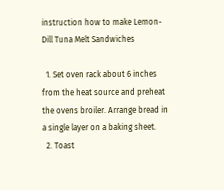instruction how to make Lemon-Dill Tuna Melt Sandwiches

  1. Set oven rack about 6 inches from the heat source and preheat the ovens broiler. Arrange bread in a single layer on a baking sheet.
  2. Toast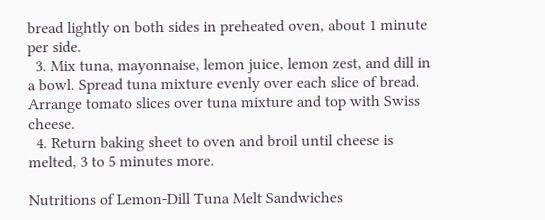bread lightly on both sides in preheated oven, about 1 minute per side.
  3. Mix tuna, mayonnaise, lemon juice, lemon zest, and dill in a bowl. Spread tuna mixture evenly over each slice of bread. Arrange tomato slices over tuna mixture and top with Swiss cheese.
  4. Return baking sheet to oven and broil until cheese is melted, 3 to 5 minutes more.

Nutritions of Lemon-Dill Tuna Melt Sandwiches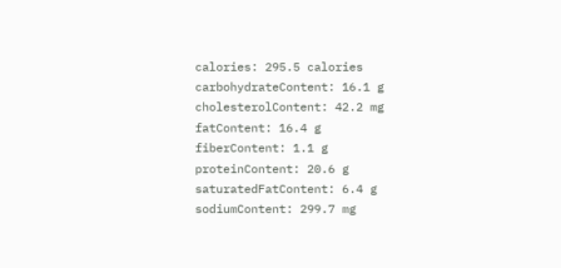calories: 295.5 calories
carbohydrateContent: 16.1 g
cholesterolContent: 42.2 mg
fatContent: 16.4 g
fiberContent: 1.1 g
proteinContent: 20.6 g
saturatedFatContent: 6.4 g
sodiumContent: 299.7 mg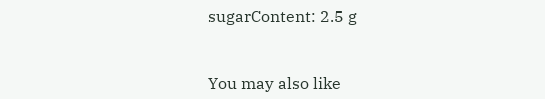sugarContent: 2.5 g


You may also like